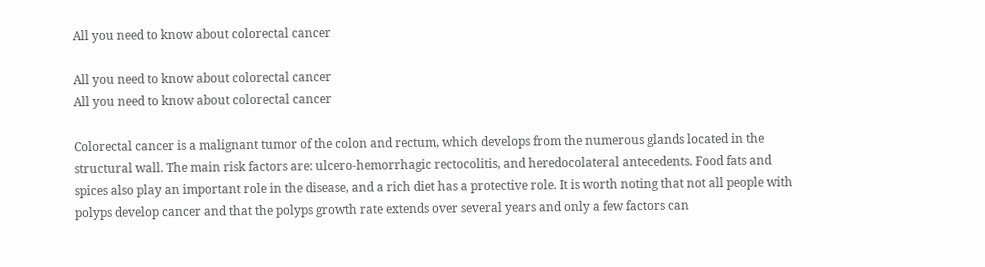All you need to know about colorectal cancer

All you need to know about colorectal cancer
All you need to know about colorectal cancer

Colorectal cancer is a malignant tumor of the colon and rectum, which develops from the numerous glands located in the structural wall. The main risk factors are: ulcero-hemorrhagic rectocolitis, and heredocolateral antecedents. Food fats and spices also play an important role in the disease, and a rich diet has a protective role. It is worth noting that not all people with polyps develop cancer and that the polyps growth rate extends over several years and only a few factors can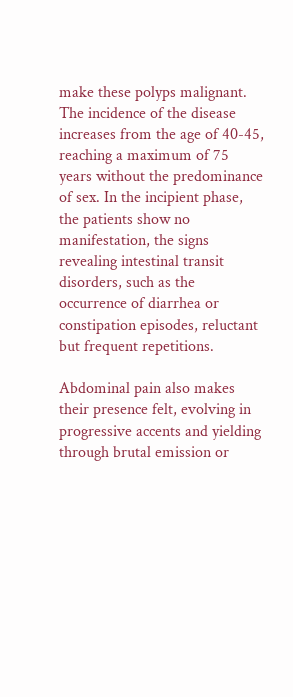make these polyps malignant. The incidence of the disease increases from the age of 40-45, reaching a maximum of 75 years without the predominance of sex. In the incipient phase, the patients show no manifestation, the signs revealing intestinal transit disorders, such as the occurrence of diarrhea or constipation episodes, reluctant but frequent repetitions.

Abdominal pain also makes their presence felt, evolving in progressive accents and yielding through brutal emission or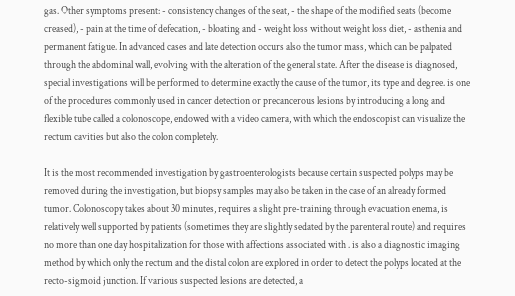gas. Other symptoms present: - consistency changes of the seat, - the shape of the modified seats (become creased), - pain at the time of defecation, - bloating and - weight loss without weight loss diet, - asthenia and permanent fatigue. In advanced cases and late detection occurs also the tumor mass, which can be palpated through the abdominal wall, evolving with the alteration of the general state. After the disease is diagnosed, special investigations will be performed to determine exactly the cause of the tumor, its type and degree. is one of the procedures commonly used in cancer detection or precancerous lesions by introducing a long and flexible tube called a colonoscope, endowed with a video camera, with which the endoscopist can visualize the rectum cavities but also the colon completely.

It is the most recommended investigation by gastroenterologists because certain suspected polyps may be removed during the investigation, but biopsy samples may also be taken in the case of an already formed tumor. Colonoscopy takes about 30 minutes, requires a slight pre-training through evacuation enema, is relatively well supported by patients (sometimes they are slightly sedated by the parenteral route) and requires no more than one day hospitalization for those with affections associated with . is also a diagnostic imaging method by which only the rectum and the distal colon are explored in order to detect the polyps located at the recto-sigmoid junction. If various suspected lesions are detected, a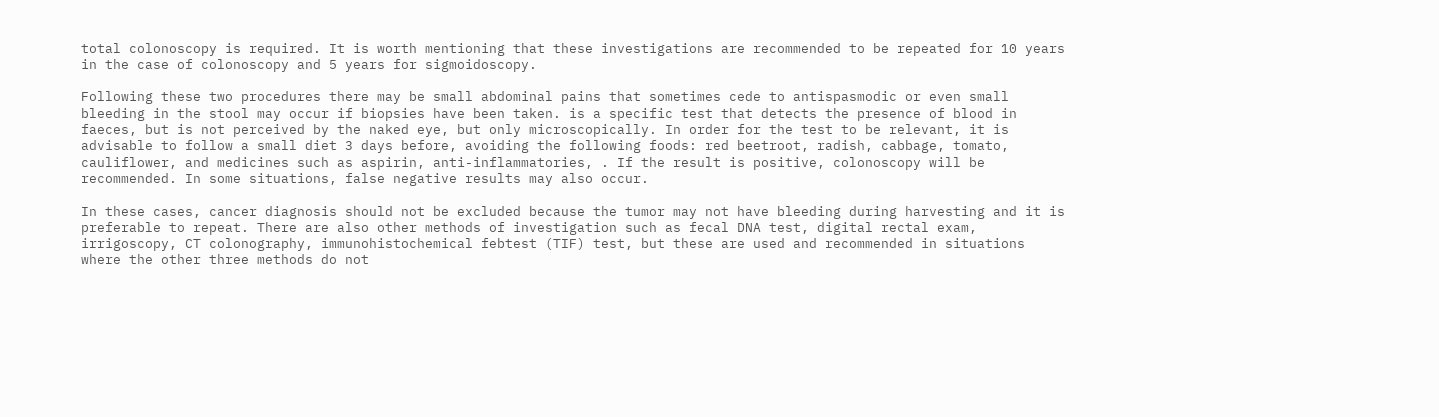total colonoscopy is required. It is worth mentioning that these investigations are recommended to be repeated for 10 years in the case of colonoscopy and 5 years for sigmoidoscopy.

Following these two procedures there may be small abdominal pains that sometimes cede to antispasmodic or even small bleeding in the stool may occur if biopsies have been taken. is a specific test that detects the presence of blood in faeces, but is not perceived by the naked eye, but only microscopically. In order for the test to be relevant, it is advisable to follow a small diet 3 days before, avoiding the following foods: red beetroot, radish, cabbage, tomato, cauliflower, and medicines such as aspirin, anti-inflammatories, . If the result is positive, colonoscopy will be recommended. In some situations, false negative results may also occur.

In these cases, cancer diagnosis should not be excluded because the tumor may not have bleeding during harvesting and it is preferable to repeat. There are also other methods of investigation such as fecal DNA test, digital rectal exam, irrigoscopy, CT colonography, immunohistochemical febtest (TIF) test, but these are used and recommended in situations where the other three methods do not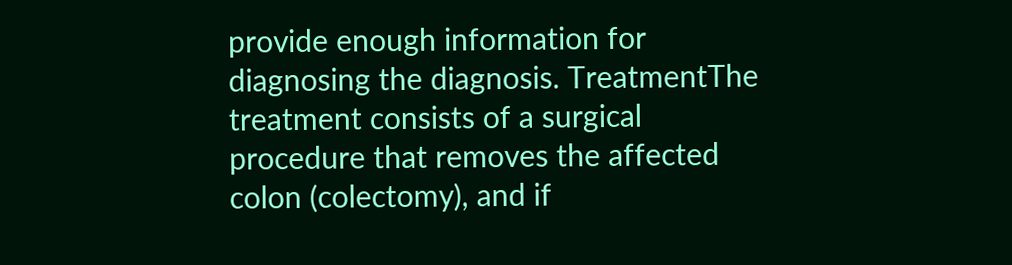provide enough information for diagnosing the diagnosis. TreatmentThe treatment consists of a surgical procedure that removes the affected colon (colectomy), and if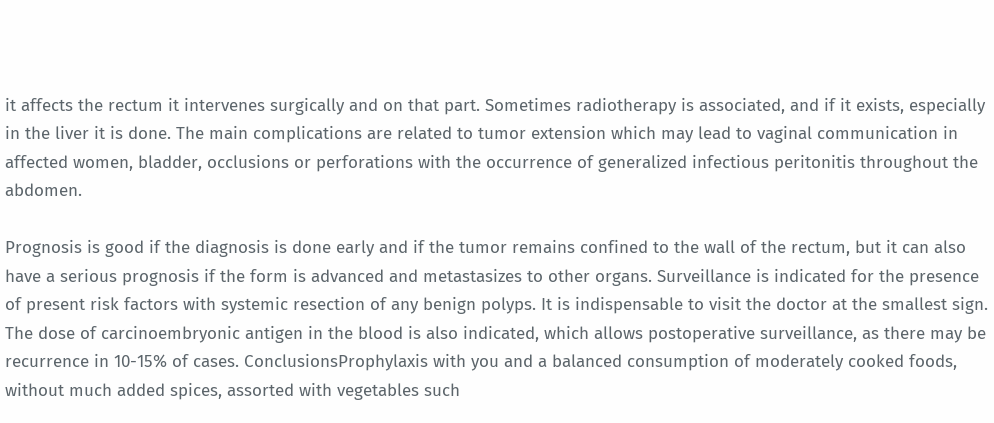it affects the rectum it intervenes surgically and on that part. Sometimes radiotherapy is associated, and if it exists, especially in the liver it is done. The main complications are related to tumor extension which may lead to vaginal communication in affected women, bladder, occlusions or perforations with the occurrence of generalized infectious peritonitis throughout the abdomen.

Prognosis is good if the diagnosis is done early and if the tumor remains confined to the wall of the rectum, but it can also have a serious prognosis if the form is advanced and metastasizes to other organs. Surveillance is indicated for the presence of present risk factors with systemic resection of any benign polyps. It is indispensable to visit the doctor at the smallest sign. The dose of carcinoembryonic antigen in the blood is also indicated, which allows postoperative surveillance, as there may be recurrence in 10-15% of cases. ConclusionsProphylaxis with you and a balanced consumption of moderately cooked foods, without much added spices, assorted with vegetables such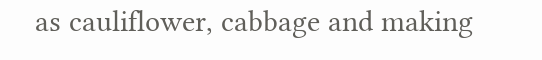as cauliflower, cabbage and making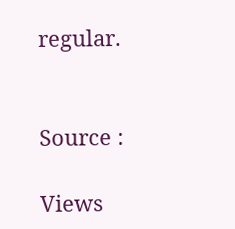regular.


Source :

Views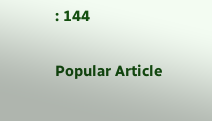: 144

Popular Article